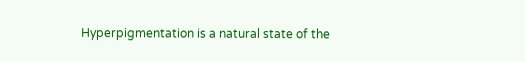Hyperpigmentation is a natural state of the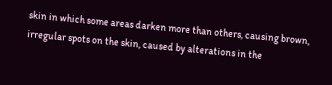skin in which some areas darken more than others, causing brown, irregular spots on the skin, caused by alterations in the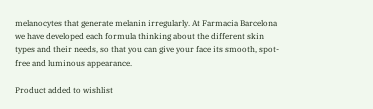melanocytes that generate melanin irregularly. At Farmacia Barcelona we have developed each formula thinking about the different skin types and their needs, so that you can give your face its smooth, spot-free and luminous appearance.

Product added to wishlist